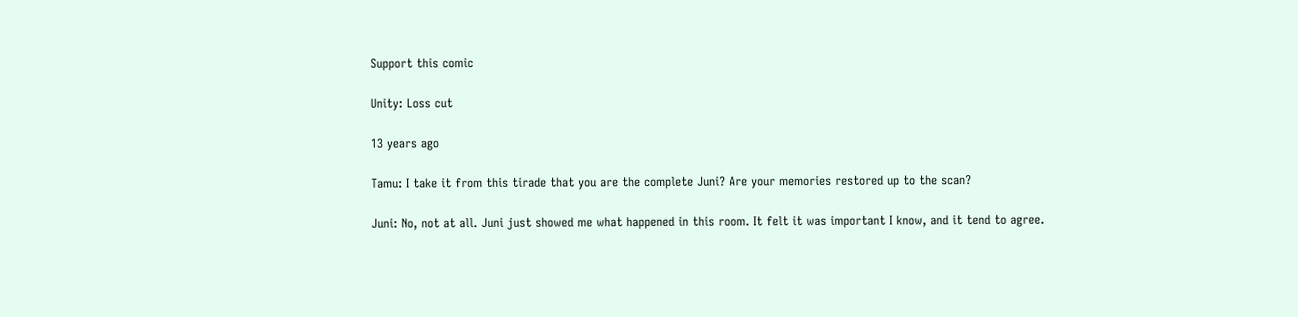Support this comic

Unity: Loss cut

13 years ago

Tamu: I take it from this tirade that you are the complete Juni? Are your memories restored up to the scan?

Juni: No, not at all. Juni just showed me what happened in this room. It felt it was important I know, and it tend to agree.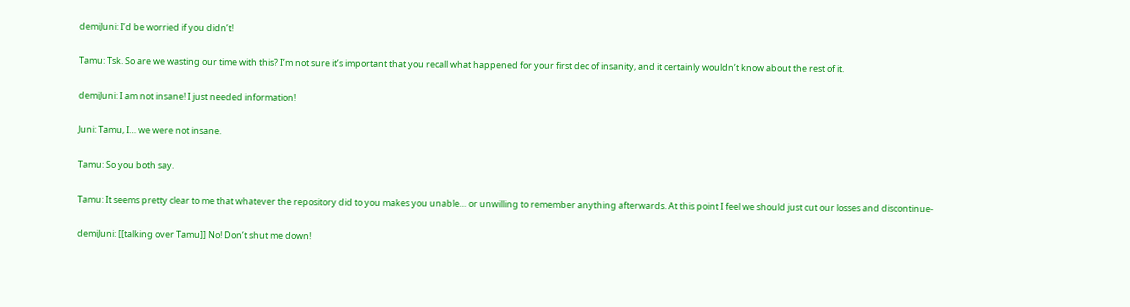demiJuni: I’d be worried if you didn’t!

Tamu: Tsk. So are we wasting our time with this? I’m not sure it’s important that you recall what happened for your first dec of insanity, and it certainly wouldn’t know about the rest of it.

demiJuni: I am not insane! I just needed information!

Juni: Tamu, I… we were not insane.

Tamu: So you both say.

Tamu: It seems pretty clear to me that whatever the repository did to you makes you unable… or unwilling to remember anything afterwards. At this point I feel we should just cut our losses and discontinue-

demiJuni: [[talking over Tamu]] No! Don’t shut me down!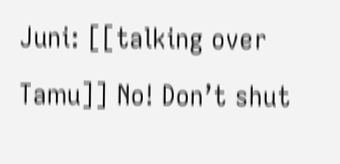Juni: [[talking over Tamu]] No! Don’t shut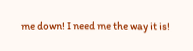me down! I need me the way it is!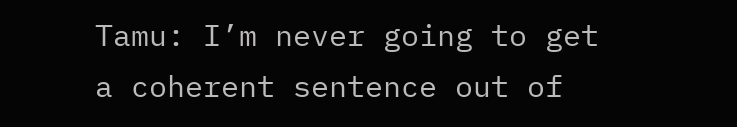Tamu: I’m never going to get a coherent sentence out of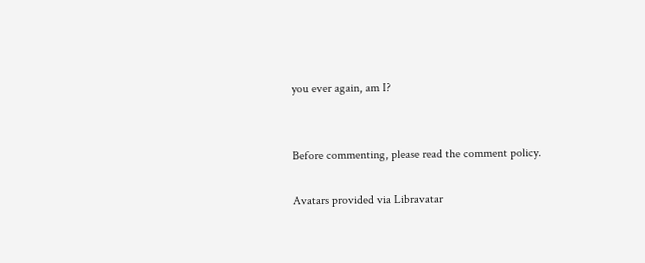you ever again, am I?


Before commenting, please read the comment policy.

Avatars provided via Libravatar